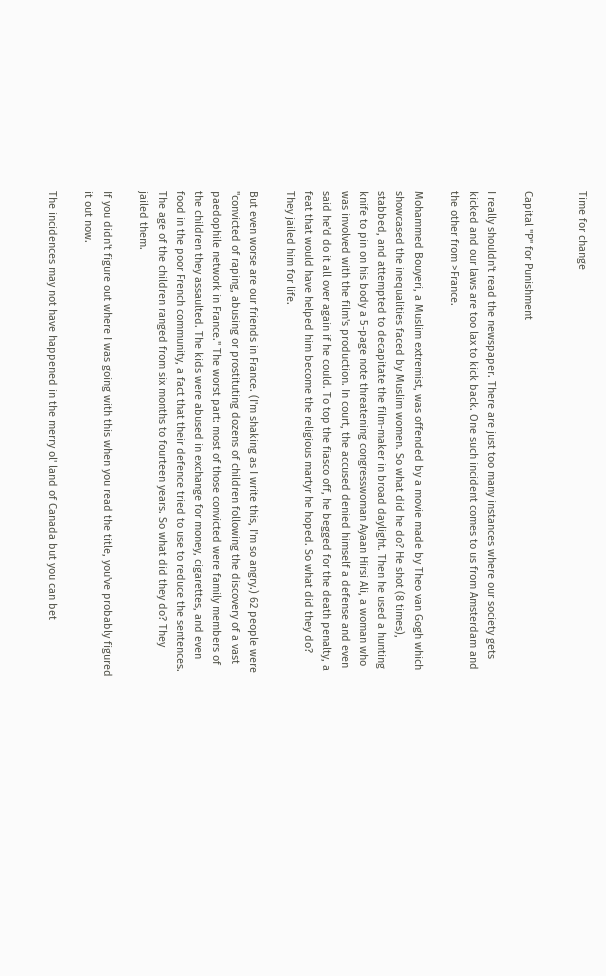Time for change


Capital "P" for Punishment

I really shouldn't read the newspaper. There are just too many instances where our society gets kicked and our laws are too lax to kick back. One such incident comes to us from Amsterdam and the other from >France.

Mohammed Bouyeri, a Muslim extremist, was offended by a movie made by Theo van Gogh which showcased the inequalities faced by Muslim women. So what did he do? He shot (8 times), stabbed, and attempted to decapitate the film-maker in broad daylight. Then he used a hunting knife to pin on his body a 5-page note threatening congresswoman Ayaan Hirsi Ali, a woman who was involved with the film's production. In court, the accused denied himself a defense and even said he'd do it all over again if he could. To top the fiasco off, he begged for the death penalty, a feat that would have helped him become the religious martyr he hoped. So what did they do? They jailed him for life.

But even worse are our friends in France. (I'm shaking as I write this, I'm so angry.) 62 people were "convicted of raping, abusing or prostituting dozens of children following the discovery of a vast paedophile network in France." The worst part: most of those convicted were family members of the children they assaulted. The kids were abused in exchange for money, cigarettes, and even food in the poor French community, a fact that their defence tried to use to reduce the sentences. The age of the children ranged from six months to fourteen years. So what did they do? They jailed them.

If you didn't figure out where I was going with this when you read the title, you've probably figured it out now.

The incidences may not have happened in the merry ol' land of Canada but you can bet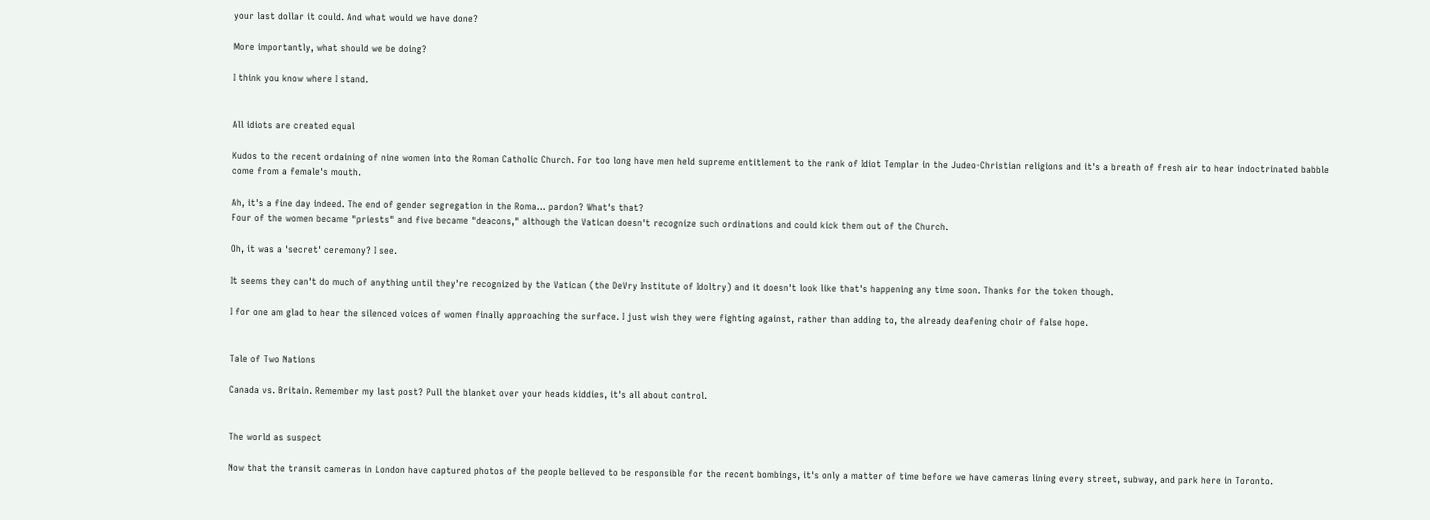your last dollar it could. And what would we have done?

More importantly, what should we be doing?

I think you know where I stand.


All idiots are created equal

Kudos to the recent ordaining of nine women into the Roman Catholic Church. For too long have men held supreme entitlement to the rank of Idiot Templar in the Judeo-Christian religions and it's a breath of fresh air to hear indoctrinated babble come from a female's mouth.

Ah, it's a fine day indeed. The end of gender segregation in the Roma... pardon? What's that?
Four of the women became "priests" and five became "deacons," although the Vatican doesn't recognize such ordinations and could kick them out of the Church.

Oh, it was a 'secret' ceremony? I see.

It seems they can't do much of anything until they're recognized by the Vatican (the DeVry Institute of Idoltry) and it doesn't look like that's happening any time soon. Thanks for the token though.

I for one am glad to hear the silenced voices of women finally approaching the surface. I just wish they were fighting against, rather than adding to, the already deafening choir of false hope.


Tale of Two Nations

Canada vs. Britain. Remember my last post? Pull the blanket over your heads kiddies, it's all about control.


The world as suspect

Now that the transit cameras in London have captured photos of the people believed to be responsible for the recent bombings, it's only a matter of time before we have cameras lining every street, subway, and park here in Toronto.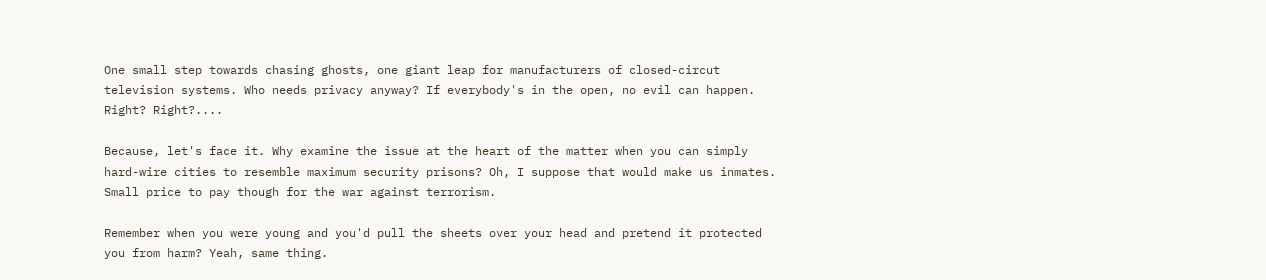One small step towards chasing ghosts, one giant leap for manufacturers of closed-circut television systems. Who needs privacy anyway? If everybody's in the open, no evil can happen. Right? Right?....

Because, let's face it. Why examine the issue at the heart of the matter when you can simply hard-wire cities to resemble maximum security prisons? Oh, I suppose that would make us inmates. Small price to pay though for the war against terrorism.

Remember when you were young and you'd pull the sheets over your head and pretend it protected you from harm? Yeah, same thing.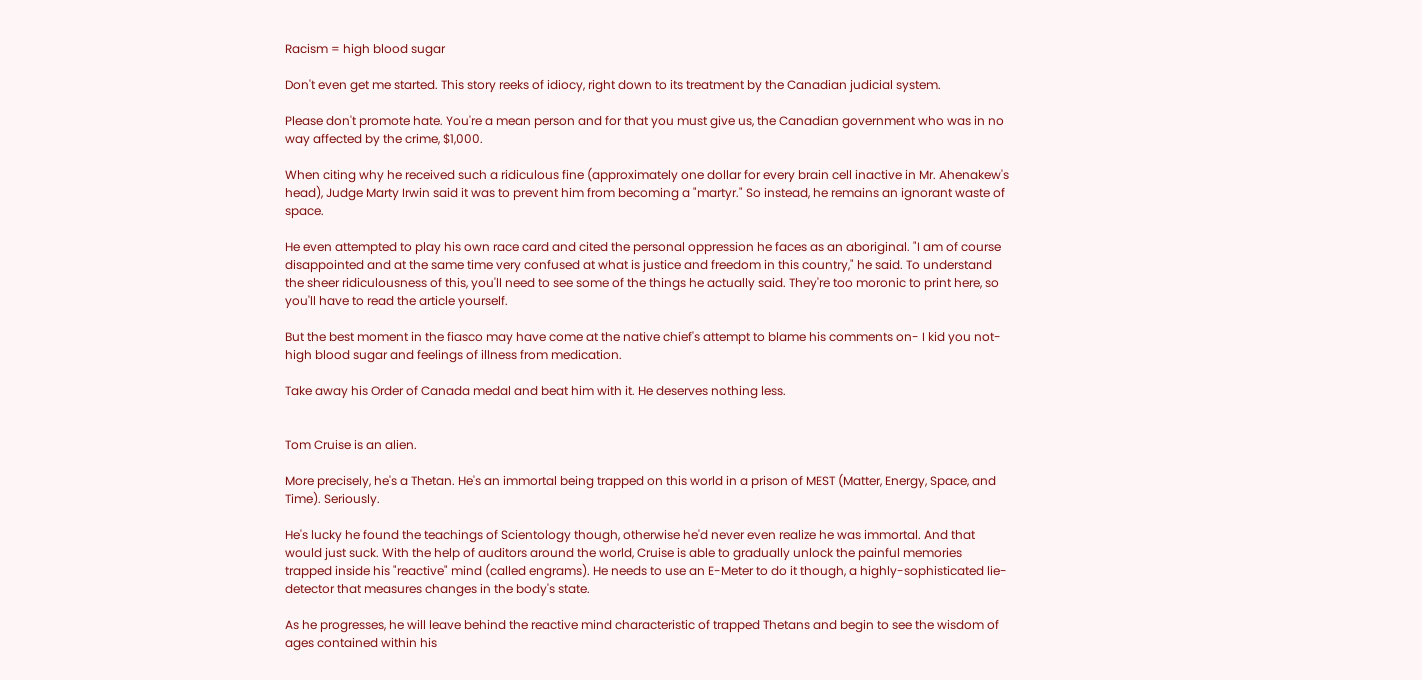Racism = high blood sugar

Don't even get me started. This story reeks of idiocy, right down to its treatment by the Canadian judicial system.

Please don't promote hate. You're a mean person and for that you must give us, the Canadian government who was in no way affected by the crime, $1,000.

When citing why he received such a ridiculous fine (approximately one dollar for every brain cell inactive in Mr. Ahenakew's head), Judge Marty Irwin said it was to prevent him from becoming a "martyr." So instead, he remains an ignorant waste of space.

He even attempted to play his own race card and cited the personal oppression he faces as an aboriginal. "I am of course disappointed and at the same time very confused at what is justice and freedom in this country," he said. To understand the sheer ridiculousness of this, you'll need to see some of the things he actually said. They're too moronic to print here, so you'll have to read the article yourself.

But the best moment in the fiasco may have come at the native chief's attempt to blame his comments on- I kid you not- high blood sugar and feelings of illness from medication.

Take away his Order of Canada medal and beat him with it. He deserves nothing less.


Tom Cruise is an alien.

More precisely, he's a Thetan. He's an immortal being trapped on this world in a prison of MEST (Matter, Energy, Space, and Time). Seriously.

He's lucky he found the teachings of Scientology though, otherwise he'd never even realize he was immortal. And that would just suck. With the help of auditors around the world, Cruise is able to gradually unlock the painful memories trapped inside his "reactive" mind (called engrams). He needs to use an E-Meter to do it though, a highly-sophisticated lie-detector that measures changes in the body's state.

As he progresses, he will leave behind the reactive mind characteristic of trapped Thetans and begin to see the wisdom of ages contained within his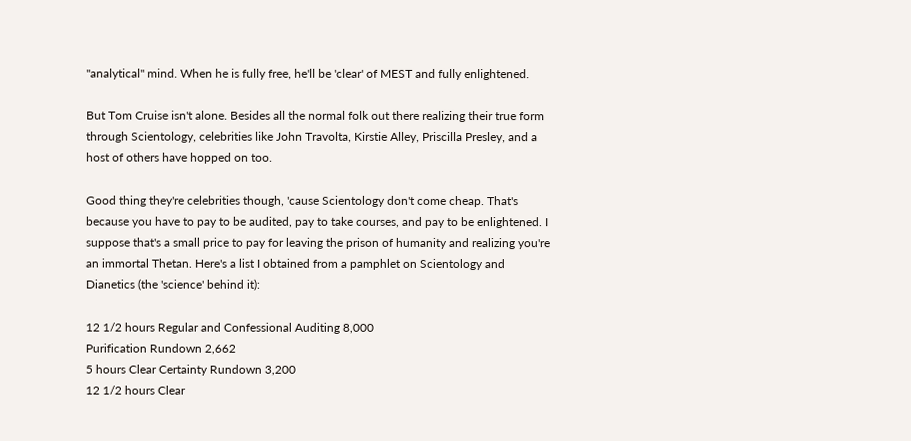"analytical" mind. When he is fully free, he'll be 'clear' of MEST and fully enlightened.

But Tom Cruise isn't alone. Besides all the normal folk out there realizing their true form through Scientology, celebrities like John Travolta, Kirstie Alley, Priscilla Presley, and a host of others have hopped on too.

Good thing they're celebrities though, 'cause Scientology don't come cheap. That's because you have to pay to be audited, pay to take courses, and pay to be enlightened. I suppose that's a small price to pay for leaving the prison of humanity and realizing you're an immortal Thetan. Here's a list I obtained from a pamphlet on Scientology and Dianetics (the 'science' behind it):

12 1/2 hours Regular and Confessional Auditing 8,000
Purification Rundown 2,662
5 hours Clear Certainty Rundown 3,200
12 1/2 hours Clear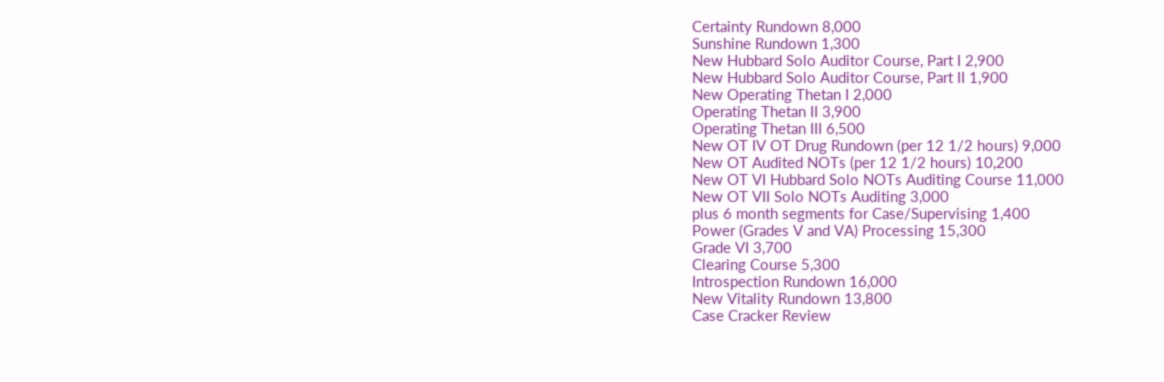Certainty Rundown 8,000
Sunshine Rundown 1,300
New Hubbard Solo Auditor Course, Part I 2,900
New Hubbard Solo Auditor Course, Part II 1,900
New Operating Thetan I 2,000
Operating Thetan II 3,900
Operating Thetan III 6,500
New OT IV OT Drug Rundown (per 12 1/2 hours) 9,000
New OT Audited NOTs (per 12 1/2 hours) 10,200
New OT VI Hubbard Solo NOTs Auditing Course 11,000
New OT VII Solo NOTs Auditing 3,000
plus 6 month segments for Case/Supervising 1,400
Power (Grades V and VA) Processing 15,300
Grade VI 3,700
Clearing Course 5,300
Introspection Rundown 16,000
New Vitality Rundown 13,800
Case Cracker Review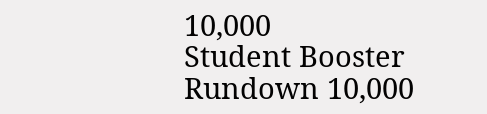10,000
Student Booster Rundown 10,000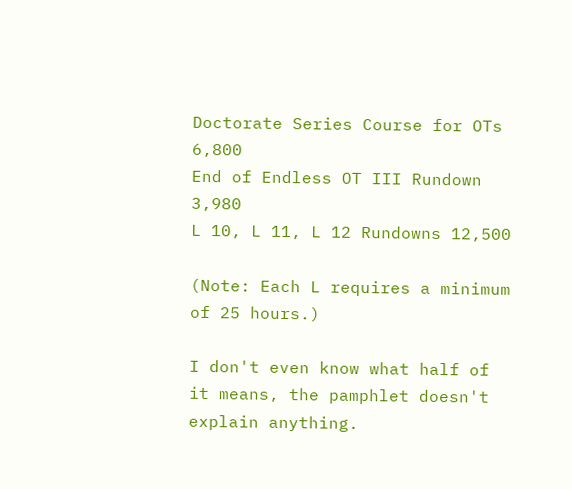Doctorate Series Course for OTs 6,800
End of Endless OT III Rundown 3,980
L 10, L 11, L 12 Rundowns 12,500

(Note: Each L requires a minimum of 25 hours.)

I don't even know what half of it means, the pamphlet doesn't explain anything.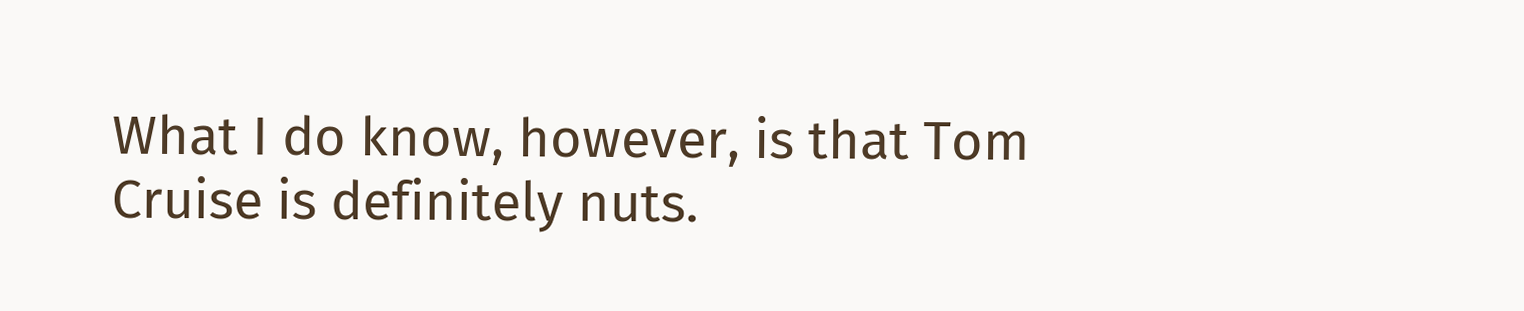What I do know, however, is that Tom Cruise is definitely nuts.